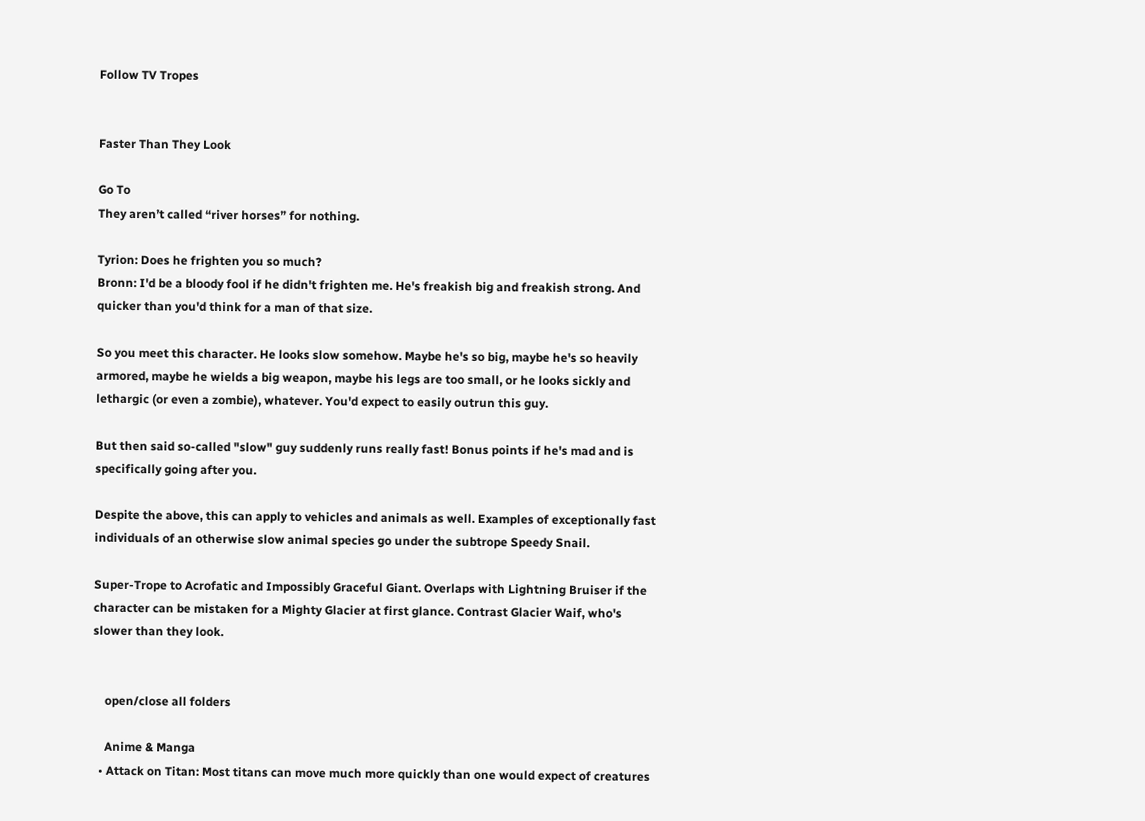Follow TV Tropes


Faster Than They Look

Go To
They aren’t called “river horses” for nothing.

Tyrion: Does he frighten you so much?
Bronn: I'd be a bloody fool if he didn't frighten me. He's freakish big and freakish strong. And quicker than you'd think for a man of that size.

So you meet this character. He looks slow somehow. Maybe he's so big, maybe he's so heavily armored, maybe he wields a big weapon, maybe his legs are too small, or he looks sickly and lethargic (or even a zombie), whatever. You'd expect to easily outrun this guy.

But then said so-called "slow" guy suddenly runs really fast! Bonus points if he's mad and is specifically going after you.

Despite the above, this can apply to vehicles and animals as well. Examples of exceptionally fast individuals of an otherwise slow animal species go under the subtrope Speedy Snail.

Super-Trope to Acrofatic and Impossibly Graceful Giant. Overlaps with Lightning Bruiser if the character can be mistaken for a Mighty Glacier at first glance. Contrast Glacier Waif, who's slower than they look.


    open/close all folders

    Anime & Manga
  • Attack on Titan: Most titans can move much more quickly than one would expect of creatures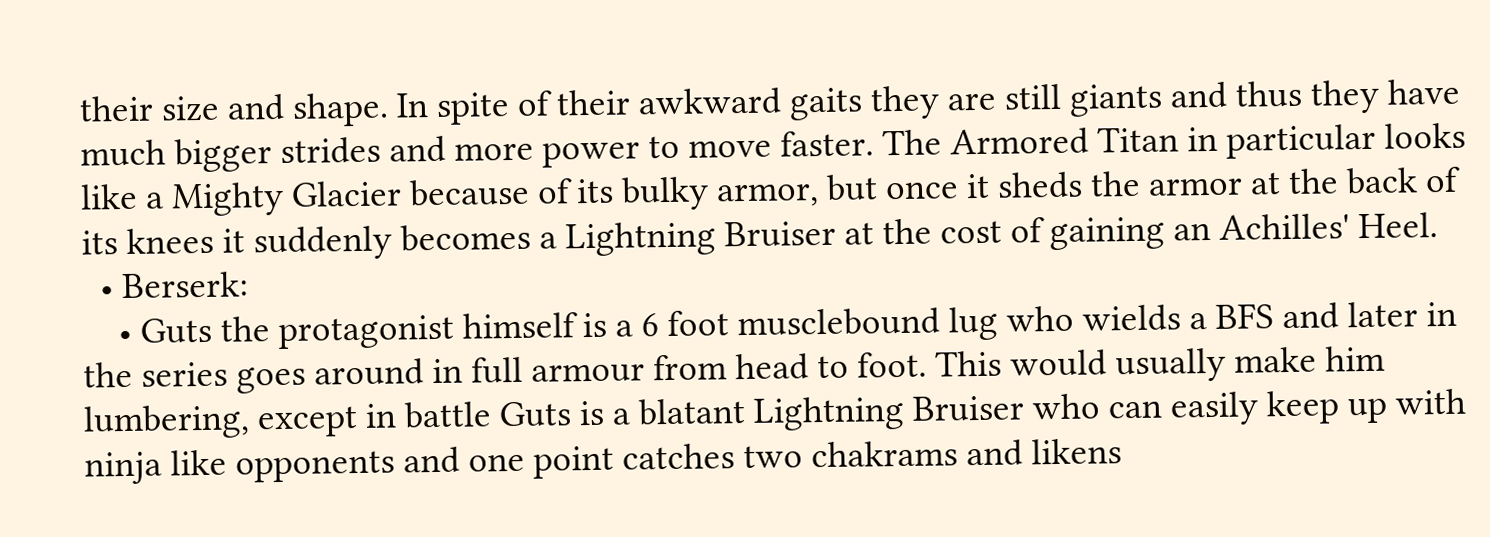their size and shape. In spite of their awkward gaits they are still giants and thus they have much bigger strides and more power to move faster. The Armored Titan in particular looks like a Mighty Glacier because of its bulky armor, but once it sheds the armor at the back of its knees it suddenly becomes a Lightning Bruiser at the cost of gaining an Achilles' Heel.
  • Berserk:
    • Guts the protagonist himself is a 6 foot musclebound lug who wields a BFS and later in the series goes around in full armour from head to foot. This would usually make him lumbering, except in battle Guts is a blatant Lightning Bruiser who can easily keep up with ninja like opponents and one point catches two chakrams and likens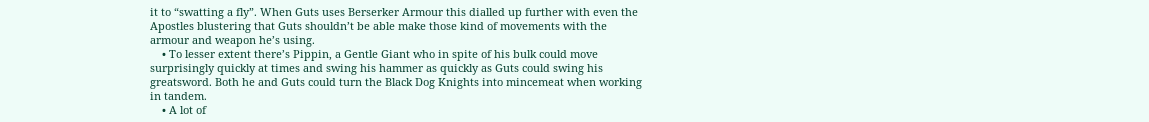it to “swatting a fly”. When Guts uses Berserker Armour this dialled up further with even the Apostles blustering that Guts shouldn’t be able make those kind of movements with the armour and weapon he’s using.
    • To lesser extent there’s Pippin, a Gentle Giant who in spite of his bulk could move surprisingly quickly at times and swing his hammer as quickly as Guts could swing his greatsword. Both he and Guts could turn the Black Dog Knights into mincemeat when working in tandem.
    • A lot of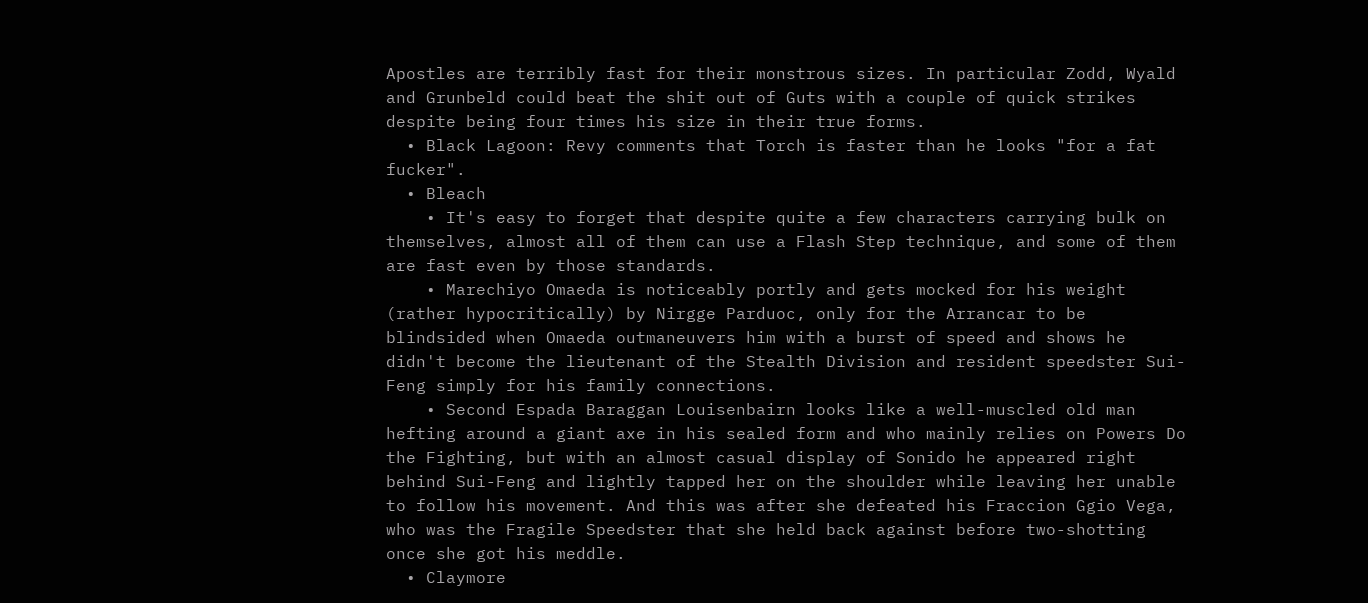Apostles are terribly fast for their monstrous sizes. In particular Zodd, Wyald and Grunbeld could beat the shit out of Guts with a couple of quick strikes despite being four times his size in their true forms.
  • Black Lagoon: Revy comments that Torch is faster than he looks "for a fat fucker".
  • Bleach
    • It's easy to forget that despite quite a few characters carrying bulk on themselves, almost all of them can use a Flash Step technique, and some of them are fast even by those standards.
    • Marechiyo Omaeda is noticeably portly and gets mocked for his weight (rather hypocritically) by Nirgge Parduoc, only for the Arrancar to be blindsided when Omaeda outmaneuvers him with a burst of speed and shows he didn't become the lieutenant of the Stealth Division and resident speedster Sui-Feng simply for his family connections.
    • Second Espada Baraggan Louisenbairn looks like a well-muscled old man hefting around a giant axe in his sealed form and who mainly relies on Powers Do the Fighting, but with an almost casual display of Sonido he appeared right behind Sui-Feng and lightly tapped her on the shoulder while leaving her unable to follow his movement. And this was after she defeated his Fraccion Ggio Vega, who was the Fragile Speedster that she held back against before two-shotting once she got his meddle.
  • Claymore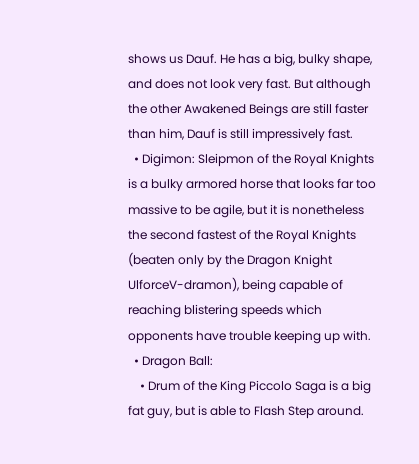shows us Dauf. He has a big, bulky shape, and does not look very fast. But although the other Awakened Beings are still faster than him, Dauf is still impressively fast.
  • Digimon: Sleipmon of the Royal Knights is a bulky armored horse that looks far too massive to be agile, but it is nonetheless the second fastest of the Royal Knights (beaten only by the Dragon Knight UlforceV-dramon), being capable of reaching blistering speeds which opponents have trouble keeping up with.
  • Dragon Ball:
    • Drum of the King Piccolo Saga is a big fat guy, but is able to Flash Step around.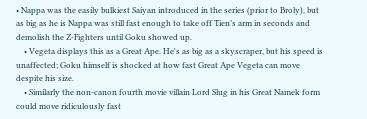• Nappa was the easily bulkiest Saiyan introduced in the series (prior to Broly), but as big as he is Nappa was still fast enough to take off Tien’s arm in seconds and demolish the Z-Fighters until Goku showed up.
    • Vegeta displays this as a Great Ape. He's as big as a skyscraper, but his speed is unaffected; Goku himself is shocked at how fast Great Ape Vegeta can move despite his size.
    • Similarly the non-canon fourth movie villain Lord Slug in his Great Namek form could move ridiculously fast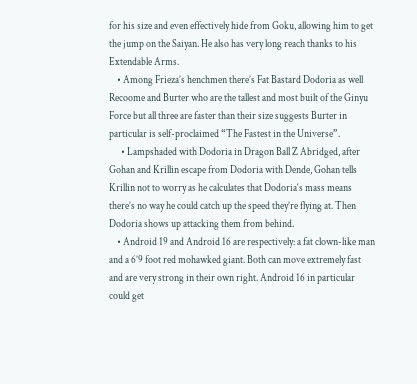for his size and even effectively hide from Goku, allowing him to get the jump on the Saiyan. He also has very long reach thanks to his Extendable Arms.
    • Among Frieza’s henchmen there’s Fat Bastard Dodoria as well Recoome and Burter who are the tallest and most built of the Ginyu Force but all three are faster than their size suggests Burter in particular is self-proclaimed “The Fastest in the Universe”.
      • Lampshaded with Dodoria in Dragon Ball Z Abridged, after Gohan and Krillin escape from Dodoria with Dende, Gohan tells Krillin not to worry as he calculates that Dodoria‘s mass means there’s no way he could catch up the speed they’re flying at. Then Dodoria shows up attacking them from behind.
    • Android 19 and Android 16 are respectively: a fat clown-like man and a 6’9 foot red mohawked giant. Both can move extremely fast and are very strong in their own right. Android 16 in particular could get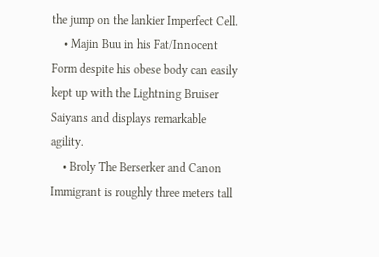the jump on the lankier Imperfect Cell.
    • Majin Buu in his Fat/Innocent Form despite his obese body can easily kept up with the Lightning Bruiser Saiyans and displays remarkable agility.
    • Broly The Berserker and Canon Immigrant is roughly three meters tall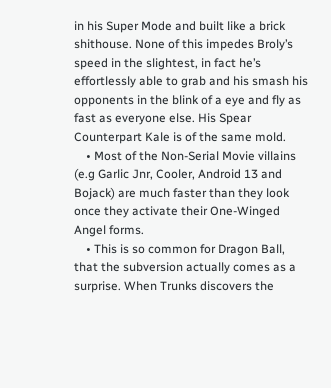in his Super Mode and built like a brick shithouse. None of this impedes Broly’s speed in the slightest, in fact he’s effortlessly able to grab and his smash his opponents in the blink of a eye and fly as fast as everyone else. His Spear Counterpart Kale is of the same mold.
    • Most of the Non-Serial Movie villains (e.g Garlic Jnr, Cooler, Android 13 and Bojack) are much faster than they look once they activate their One-Winged Angel forms.
    • This is so common for Dragon Ball, that the subversion actually comes as a surprise. When Trunks discovers the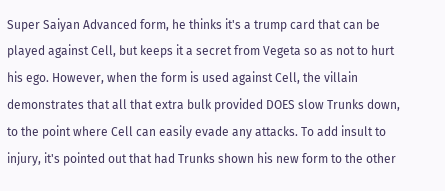Super Saiyan Advanced form, he thinks it's a trump card that can be played against Cell, but keeps it a secret from Vegeta so as not to hurt his ego. However, when the form is used against Cell, the villain demonstrates that all that extra bulk provided DOES slow Trunks down, to the point where Cell can easily evade any attacks. To add insult to injury, it's pointed out that had Trunks shown his new form to the other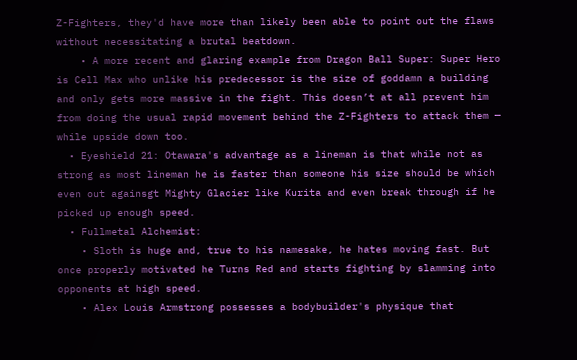Z-Fighters, they'd have more than likely been able to point out the flaws without necessitating a brutal beatdown.
    • A more recent and glaring example from Dragon Ball Super: Super Hero is Cell Max who unlike his predecessor is the size of goddamn a building and only gets more massive in the fight. This doesn’t at all prevent him from doing the usual rapid movement behind the Z-Fighters to attack them — while upside down too.
  • Eyeshield 21: Otawara's advantage as a lineman is that while not as strong as most lineman he is faster than someone his size should be which even out againsgt Mighty Glacier like Kurita and even break through if he picked up enough speed.
  • Fullmetal Alchemist:
    • Sloth is huge and, true to his namesake, he hates moving fast. But once properly motivated he Turns Red and starts fighting by slamming into opponents at high speed.
    • Alex Louis Armstrong possesses a bodybuilder's physique that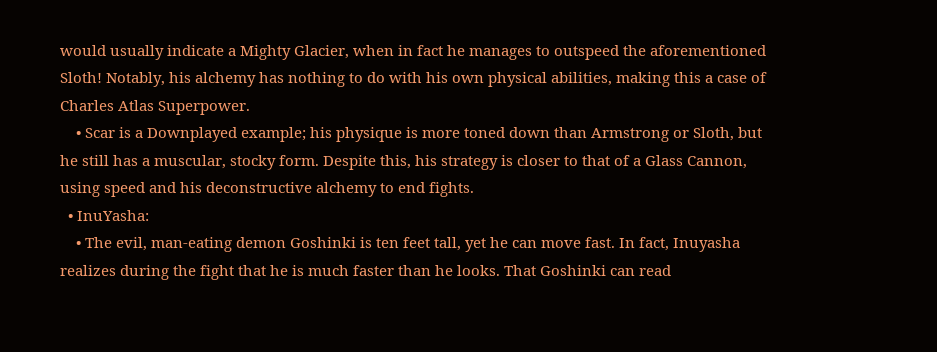would usually indicate a Mighty Glacier, when in fact he manages to outspeed the aforementioned Sloth! Notably, his alchemy has nothing to do with his own physical abilities, making this a case of Charles Atlas Superpower.
    • Scar is a Downplayed example; his physique is more toned down than Armstrong or Sloth, but he still has a muscular, stocky form. Despite this, his strategy is closer to that of a Glass Cannon, using speed and his deconstructive alchemy to end fights.
  • InuYasha:
    • The evil, man-eating demon Goshinki is ten feet tall, yet he can move fast. In fact, Inuyasha realizes during the fight that he is much faster than he looks. That Goshinki can read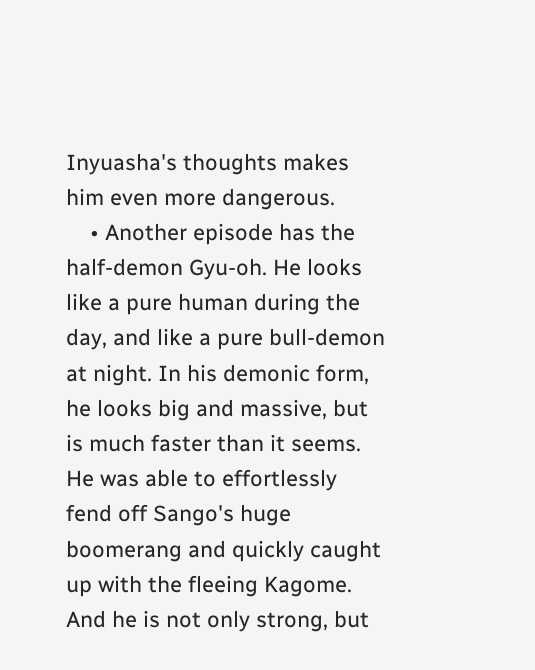Inyuasha's thoughts makes him even more dangerous.
    • Another episode has the half-demon Gyu-oh. He looks like a pure human during the day, and like a pure bull-demon at night. In his demonic form, he looks big and massive, but is much faster than it seems. He was able to effortlessly fend off Sango's huge boomerang and quickly caught up with the fleeing Kagome. And he is not only strong, but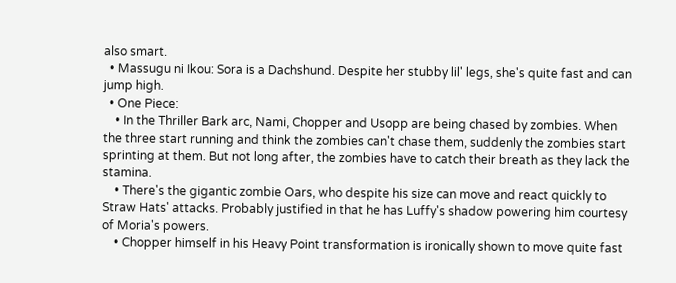also smart.
  • Massugu ni Ikou: Sora is a Dachshund. Despite her stubby lil' legs, she's quite fast and can jump high.
  • One Piece:
    • In the Thriller Bark arc, Nami, Chopper and Usopp are being chased by zombies. When the three start running and think the zombies can't chase them, suddenly the zombies start sprinting at them. But not long after, the zombies have to catch their breath as they lack the stamina.
    • There's the gigantic zombie Oars, who despite his size can move and react quickly to Straw Hats' attacks. Probably justified in that he has Luffy's shadow powering him courtesy of Moria's powers.
    • Chopper himself in his Heavy Point transformation is ironically shown to move quite fast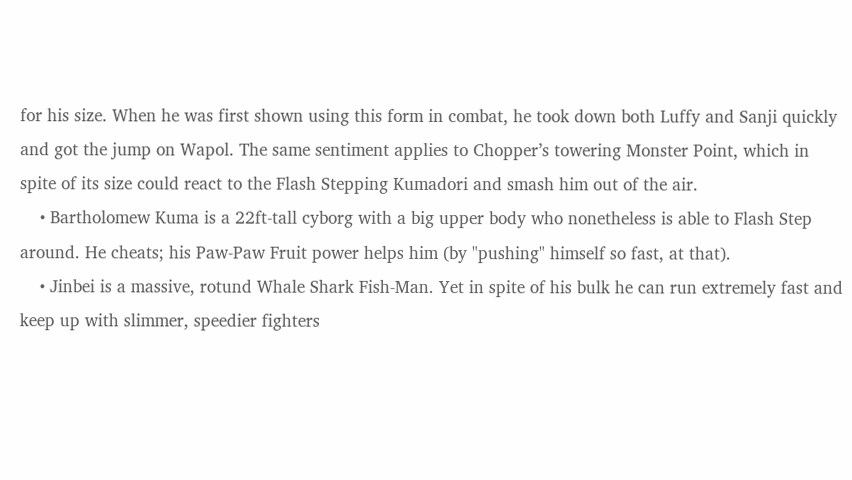for his size. When he was first shown using this form in combat, he took down both Luffy and Sanji quickly and got the jump on Wapol. The same sentiment applies to Chopper’s towering Monster Point, which in spite of its size could react to the Flash Stepping Kumadori and smash him out of the air.
    • Bartholomew Kuma is a 22ft-tall cyborg with a big upper body who nonetheless is able to Flash Step around. He cheats; his Paw-Paw Fruit power helps him (by "pushing" himself so fast, at that).
    • Jinbei is a massive, rotund Whale Shark Fish-Man. Yet in spite of his bulk he can run extremely fast and keep up with slimmer, speedier fighters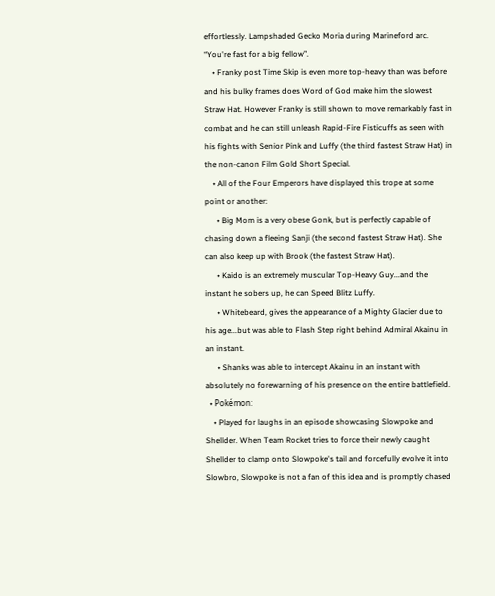effortlessly. Lampshaded Gecko Moria during Marineford arc. “You're fast for a big fellow”.
    • Franky post Time Skip is even more top-heavy than was before and his bulky frames does Word of God make him the slowest Straw Hat. However Franky is still shown to move remarkably fast in combat and he can still unleash Rapid-Fire Fisticuffs as seen with his fights with Senior Pink and Luffy (the third fastest Straw Hat) in the non-canon Film Gold Short Special.
    • All of the Four Emperors have displayed this trope at some point or another:
      • Big Mom is a very obese Gonk, but is perfectly capable of chasing down a fleeing Sanji (the second fastest Straw Hat). She can also keep up with Brook (the fastest Straw Hat).
      • Kaido is an extremely muscular Top-Heavy Guy...and the instant he sobers up, he can Speed Blitz Luffy.
      • Whitebeard, gives the appearance of a Mighty Glacier due to his age...but was able to Flash Step right behind Admiral Akainu in an instant.
      • Shanks was able to intercept Akainu in an instant with absolutely no forewarning of his presence on the entire battlefield.
  • Pokémon:
    • Played for laughs in an episode showcasing Slowpoke and Shellder. When Team Rocket tries to force their newly caught Shellder to clamp onto Slowpoke's tail and forcefully evolve it into Slowbro, Slowpoke is not a fan of this idea and is promptly chased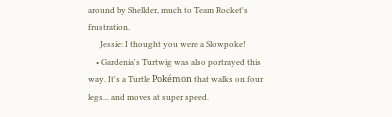around by Shellder, much to Team Rocket's frustration.
      Jessie: I thought you were a Slowpoke!
    • Gardenia's Turtwig was also portrayed this way. It's a Turtle Pokémon that walks on four legs... and moves at super speed.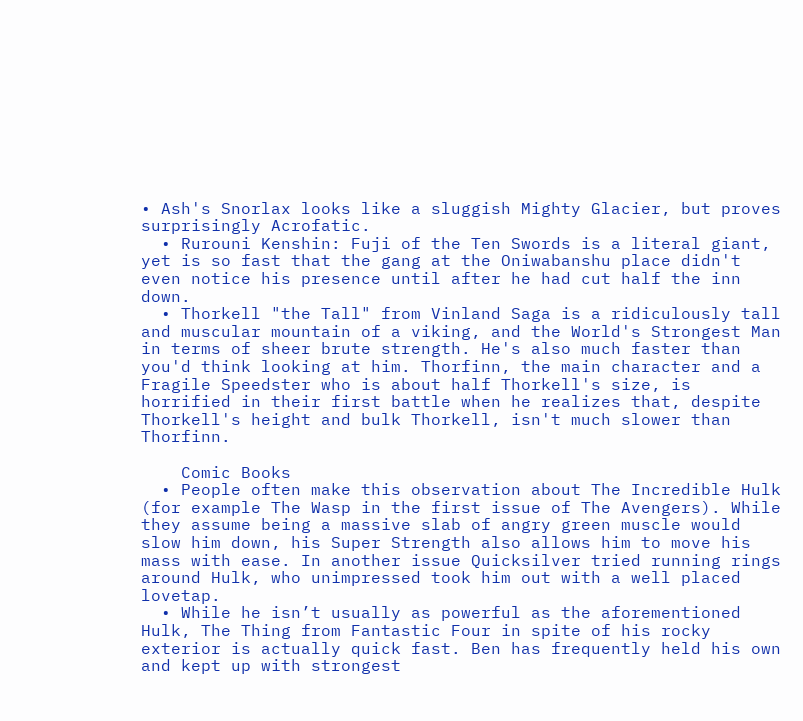• Ash's Snorlax looks like a sluggish Mighty Glacier, but proves surprisingly Acrofatic.
  • Rurouni Kenshin: Fuji of the Ten Swords is a literal giant, yet is so fast that the gang at the Oniwabanshu place didn't even notice his presence until after he had cut half the inn down.
  • Thorkell "the Tall" from Vinland Saga is a ridiculously tall and muscular mountain of a viking, and the World's Strongest Man in terms of sheer brute strength. He's also much faster than you'd think looking at him. Thorfinn, the main character and a Fragile Speedster who is about half Thorkell's size, is horrified in their first battle when he realizes that, despite Thorkell's height and bulk Thorkell, isn't much slower than Thorfinn.

    Comic Books
  • People often make this observation about The Incredible Hulk (for example The Wasp in the first issue of The Avengers). While they assume being a massive slab of angry green muscle would slow him down, his Super Strength also allows him to move his mass with ease. In another issue Quicksilver tried running rings around Hulk, who unimpressed took him out with a well placed lovetap.
  • While he isn’t usually as powerful as the aforementioned Hulk, The Thing from Fantastic Four in spite of his rocky exterior is actually quick fast. Ben has frequently held his own and kept up with strongest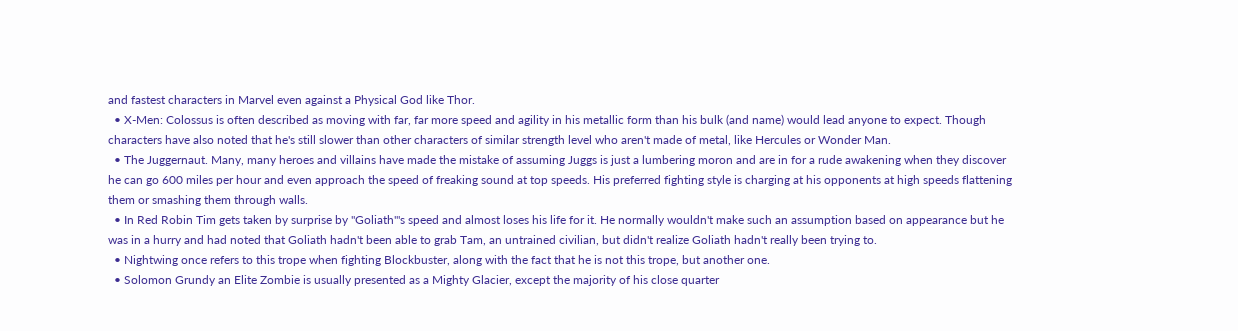and fastest characters in Marvel even against a Physical God like Thor.
  • X-Men: Colossus is often described as moving with far, far more speed and agility in his metallic form than his bulk (and name) would lead anyone to expect. Though characters have also noted that he's still slower than other characters of similar strength level who aren't made of metal, like Hercules or Wonder Man.
  • The Juggernaut. Many, many heroes and villains have made the mistake of assuming Juggs is just a lumbering moron and are in for a rude awakening when they discover he can go 600 miles per hour and even approach the speed of freaking sound at top speeds. His preferred fighting style is charging at his opponents at high speeds flattening them or smashing them through walls.
  • In Red Robin Tim gets taken by surprise by "Goliath"'s speed and almost loses his life for it. He normally wouldn't make such an assumption based on appearance but he was in a hurry and had noted that Goliath hadn't been able to grab Tam, an untrained civilian, but didn't realize Goliath hadn't really been trying to.
  • Nightwing once refers to this trope when fighting Blockbuster, along with the fact that he is not this trope, but another one.
  • Solomon Grundy an Elite Zombie is usually presented as a Mighty Glacier, except the majority of his close quarter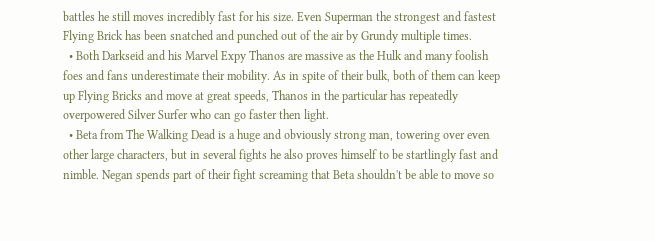battles he still moves incredibly fast for his size. Even Superman the strongest and fastest Flying Brick has been snatched and punched out of the air by Grundy multiple times.
  • Both Darkseid and his Marvel Expy Thanos are massive as the Hulk and many foolish foes and fans underestimate their mobility. As in spite of their bulk, both of them can keep up Flying Bricks and move at great speeds, Thanos in the particular has repeatedly overpowered Silver Surfer who can go faster then light.
  • Beta from The Walking Dead is a huge and obviously strong man, towering over even other large characters, but in several fights he also proves himself to be startlingly fast and nimble. Negan spends part of their fight screaming that Beta shouldn't be able to move so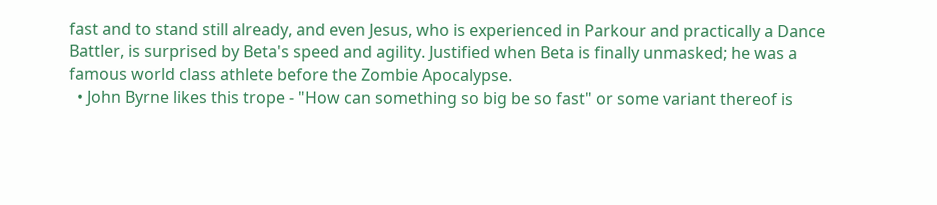fast and to stand still already, and even Jesus, who is experienced in Parkour and practically a Dance Battler, is surprised by Beta's speed and agility. Justified when Beta is finally unmasked; he was a famous world class athlete before the Zombie Apocalypse.
  • John Byrne likes this trope - "How can something so big be so fast" or some variant thereof is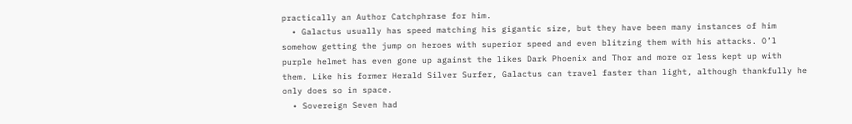practically an Author Catchphrase for him.
  • Galactus usually has speed matching his gigantic size, but they have been many instances of him somehow getting the jump on heroes with superior speed and even blitzing them with his attacks. O’l purple helmet has even gone up against the likes Dark Phoenix and Thor and more or less kept up with them. Like his former Herald Silver Surfer, Galactus can travel faster than light, although thankfully he only does so in space.
  • Sovereign Seven had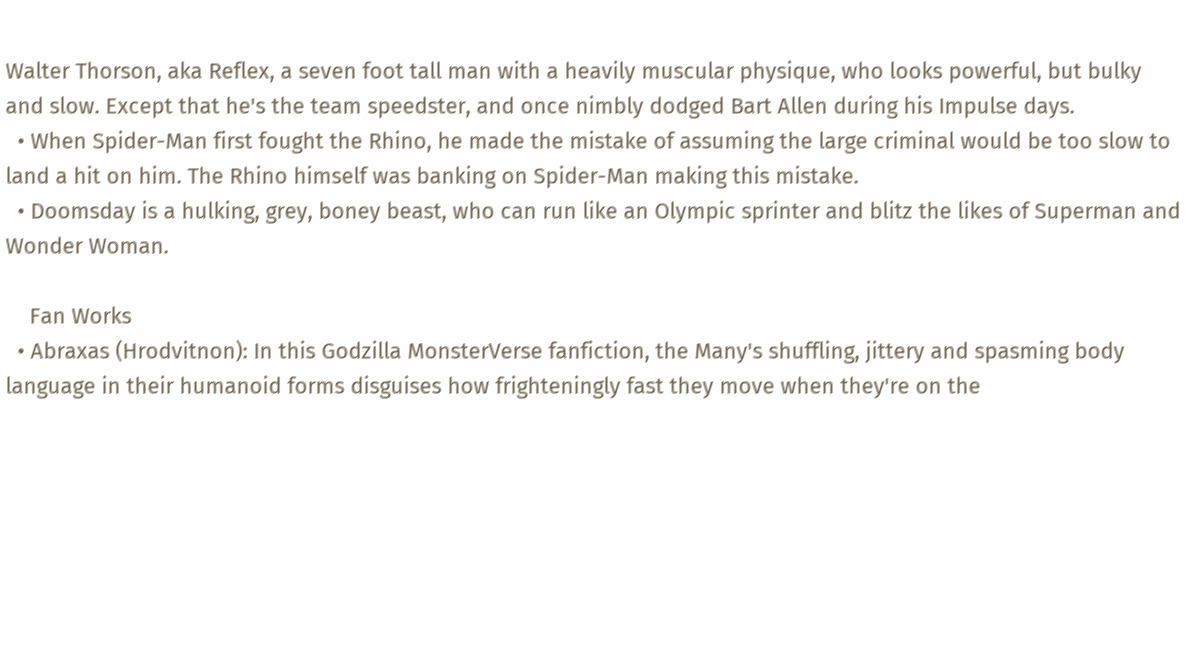Walter Thorson, aka Reflex, a seven foot tall man with a heavily muscular physique, who looks powerful, but bulky and slow. Except that he's the team speedster, and once nimbly dodged Bart Allen during his Impulse days.
  • When Spider-Man first fought the Rhino, he made the mistake of assuming the large criminal would be too slow to land a hit on him. The Rhino himself was banking on Spider-Man making this mistake.
  • Doomsday is a hulking, grey, boney beast, who can run like an Olympic sprinter and blitz the likes of Superman and Wonder Woman.

    Fan Works
  • Abraxas (Hrodvitnon): In this Godzilla MonsterVerse fanfiction, the Many's shuffling, jittery and spasming body language in their humanoid forms disguises how frighteningly fast they move when they're on the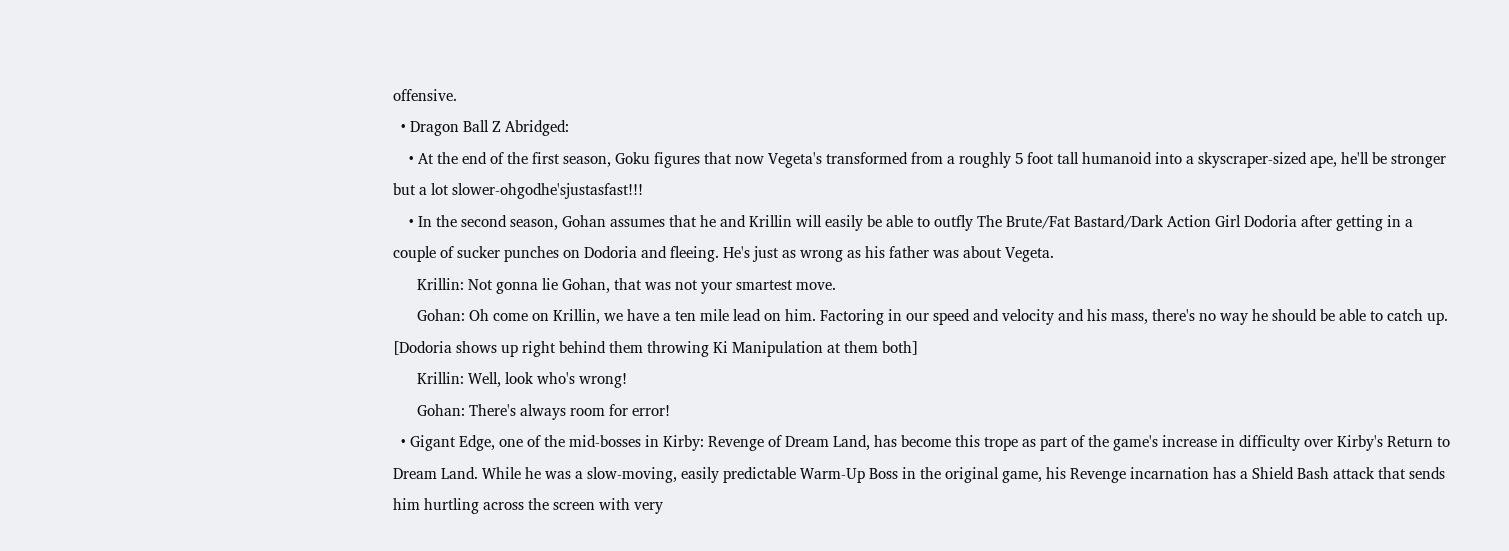offensive.
  • Dragon Ball Z Abridged:
    • At the end of the first season, Goku figures that now Vegeta's transformed from a roughly 5 foot tall humanoid into a skyscraper-sized ape, he'll be stronger but a lot slower-ohgodhe'sjustasfast!!!
    • In the second season, Gohan assumes that he and Krillin will easily be able to outfly The Brute/Fat Bastard/Dark Action Girl Dodoria after getting in a couple of sucker punches on Dodoria and fleeing. He's just as wrong as his father was about Vegeta.
      Krillin: Not gonna lie Gohan, that was not your smartest move.
      Gohan: Oh come on Krillin, we have a ten mile lead on him. Factoring in our speed and velocity and his mass, there's no way he should be able to catch up. [Dodoria shows up right behind them throwing Ki Manipulation at them both]
      Krillin: Well, look who's wrong!
      Gohan: There's always room for error!
  • Gigant Edge, one of the mid-bosses in Kirby: Revenge of Dream Land, has become this trope as part of the game's increase in difficulty over Kirby's Return to Dream Land. While he was a slow-moving, easily predictable Warm-Up Boss in the original game, his Revenge incarnation has a Shield Bash attack that sends him hurtling across the screen with very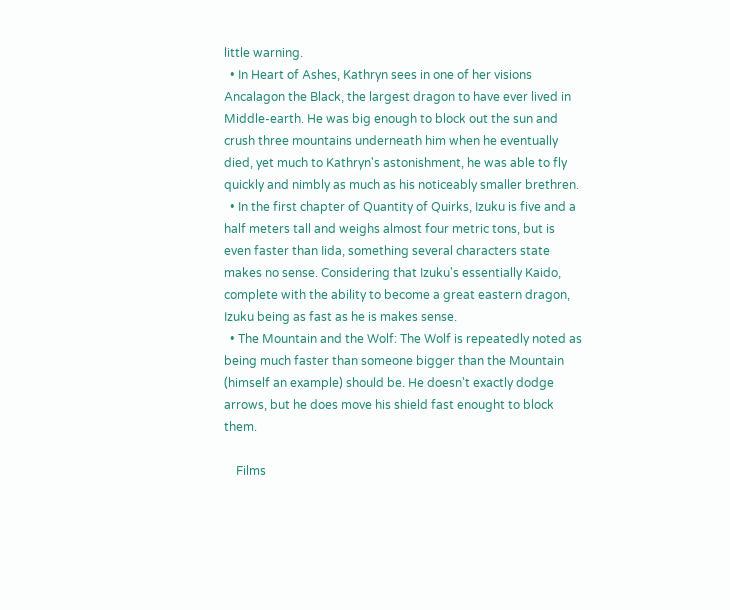little warning.
  • In Heart of Ashes, Kathryn sees in one of her visions Ancalagon the Black, the largest dragon to have ever lived in Middle-earth. He was big enough to block out the sun and crush three mountains underneath him when he eventually died, yet much to Kathryn's astonishment, he was able to fly quickly and nimbly as much as his noticeably smaller brethren.
  • In the first chapter of Quantity of Quirks, Izuku is five and a half meters tall and weighs almost four metric tons, but is even faster than Iida, something several characters state makes no sense. Considering that Izuku's essentially Kaido, complete with the ability to become a great eastern dragon, Izuku being as fast as he is makes sense.
  • The Mountain and the Wolf: The Wolf is repeatedly noted as being much faster than someone bigger than the Mountain (himself an example) should be. He doesn't exactly dodge arrows, but he does move his shield fast enought to block them.

    Films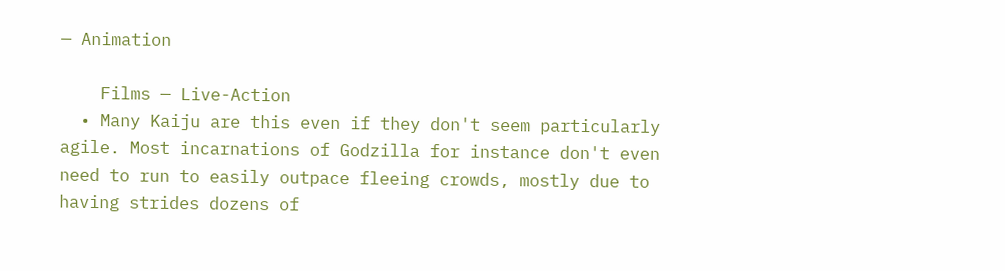— Animation

    Films — Live-Action
  • Many Kaiju are this even if they don't seem particularly agile. Most incarnations of Godzilla for instance don't even need to run to easily outpace fleeing crowds, mostly due to having strides dozens of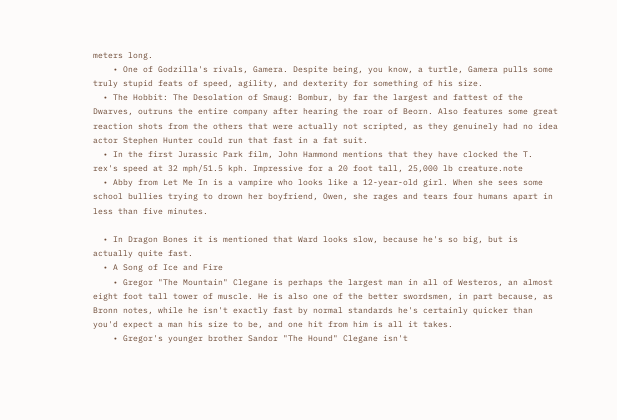meters long.
    • One of Godzilla's rivals, Gamera. Despite being, you know, a turtle, Gamera pulls some truly stupid feats of speed, agility, and dexterity for something of his size.
  • The Hobbit: The Desolation of Smaug: Bombur, by far the largest and fattest of the Dwarves, outruns the entire company after hearing the roar of Beorn. Also features some great reaction shots from the others that were actually not scripted, as they genuinely had no idea actor Stephen Hunter could run that fast in a fat suit.
  • In the first Jurassic Park film, John Hammond mentions that they have clocked the T. rex's speed at 32 mph/51.5 kph. Impressive for a 20 foot tall, 25,000 lb creature.note
  • Abby from Let Me In is a vampire who looks like a 12-year-old girl. When she sees some school bullies trying to drown her boyfriend, Owen, she rages and tears four humans apart in less than five minutes.

  • In Dragon Bones it is mentioned that Ward looks slow, because he's so big, but is actually quite fast.
  • A Song of Ice and Fire
    • Gregor "The Mountain" Clegane is perhaps the largest man in all of Westeros, an almost eight foot tall tower of muscle. He is also one of the better swordsmen, in part because, as Bronn notes, while he isn't exactly fast by normal standards he's certainly quicker than you'd expect a man his size to be, and one hit from him is all it takes.
    • Gregor's younger brother Sandor "The Hound" Clegane isn't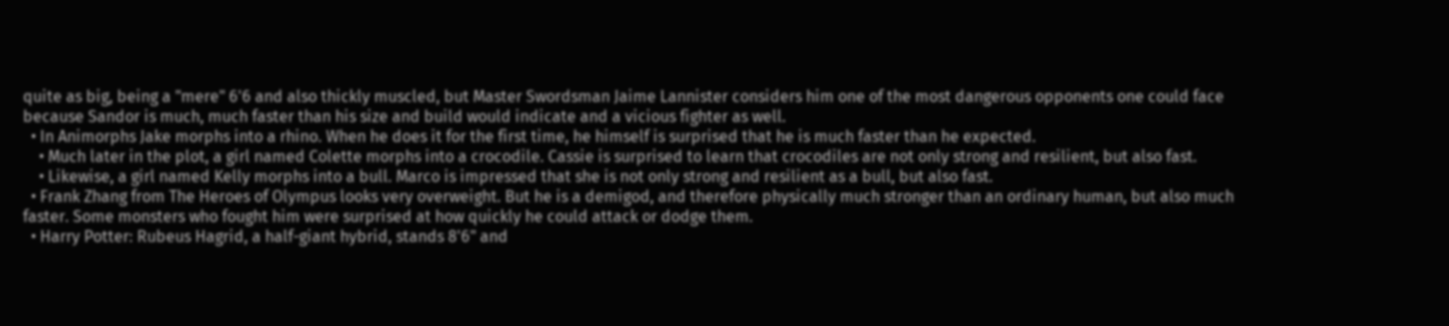quite as big, being a "mere" 6'6 and also thickly muscled, but Master Swordsman Jaime Lannister considers him one of the most dangerous opponents one could face because Sandor is much, much faster than his size and build would indicate and a vicious fighter as well.
  • In Animorphs Jake morphs into a rhino. When he does it for the first time, he himself is surprised that he is much faster than he expected.
    • Much later in the plot, a girl named Colette morphs into a crocodile. Cassie is surprised to learn that crocodiles are not only strong and resilient, but also fast.
    • Likewise, a girl named Kelly morphs into a bull. Marco is impressed that she is not only strong and resilient as a bull, but also fast.
  • Frank Zhang from The Heroes of Olympus looks very overweight. But he is a demigod, and therefore physically much stronger than an ordinary human, but also much faster. Some monsters who fought him were surprised at how quickly he could attack or dodge them.
  • Harry Potter: Rubeus Hagrid, a half-giant hybrid, stands 8'6" and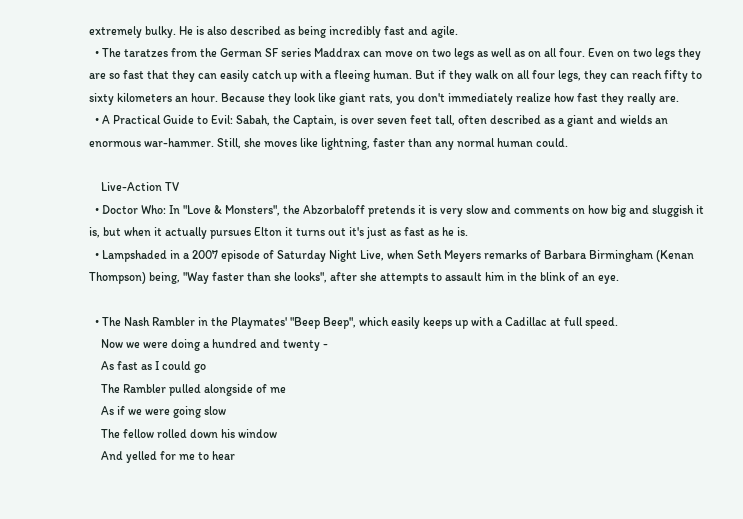extremely bulky. He is also described as being incredibly fast and agile.
  • The taratzes from the German SF series Maddrax can move on two legs as well as on all four. Even on two legs they are so fast that they can easily catch up with a fleeing human. But if they walk on all four legs, they can reach fifty to sixty kilometers an hour. Because they look like giant rats, you don't immediately realize how fast they really are.
  • A Practical Guide to Evil: Sabah, the Captain, is over seven feet tall, often described as a giant and wields an enormous war-hammer. Still, she moves like lightning, faster than any normal human could.

    Live-Action TV
  • Doctor Who: In "Love & Monsters", the Abzorbaloff pretends it is very slow and comments on how big and sluggish it is, but when it actually pursues Elton it turns out it's just as fast as he is.
  • Lampshaded in a 2007 episode of Saturday Night Live, when Seth Meyers remarks of Barbara Birmingham (Kenan Thompson) being, "Way faster than she looks", after she attempts to assault him in the blink of an eye.

  • The Nash Rambler in the Playmates' "Beep Beep", which easily keeps up with a Cadillac at full speed.
    Now we were doing a hundred and twenty -
    As fast as I could go
    The Rambler pulled alongside of me
    As if we were going slow
    The fellow rolled down his window
    And yelled for me to hear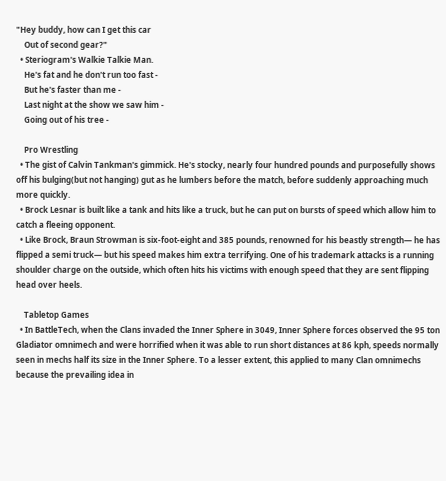"Hey buddy, how can I get this car
    Out of second gear?"
  • Steriogram's Walkie Talkie Man.
    He's fat and he don't run too fast -
    But he's faster than me -
    Last night at the show we saw him -
    Going out of his tree -

    Pro Wrestling
  • The gist of Calvin Tankman's gimmick. He's stocky, nearly four hundred pounds and purposefully shows off his bulging(but not hanging) gut as he lumbers before the match, before suddenly approaching much more quickly.
  • Brock Lesnar is built like a tank and hits like a truck, but he can put on bursts of speed which allow him to catch a fleeing opponent.
  • Like Brock, Braun Strowman is six-foot-eight and 385 pounds, renowned for his beastly strength— he has flipped a semi truck— but his speed makes him extra terrifying. One of his trademark attacks is a running shoulder charge on the outside, which often hits his victims with enough speed that they are sent flipping head over heels.

    Tabletop Games
  • In BattleTech, when the Clans invaded the Inner Sphere in 3049, Inner Sphere forces observed the 95 ton Gladiator omnimech and were horrified when it was able to run short distances at 86 kph, speeds normally seen in mechs half its size in the Inner Sphere. To a lesser extent, this applied to many Clan omnimechs because the prevailing idea in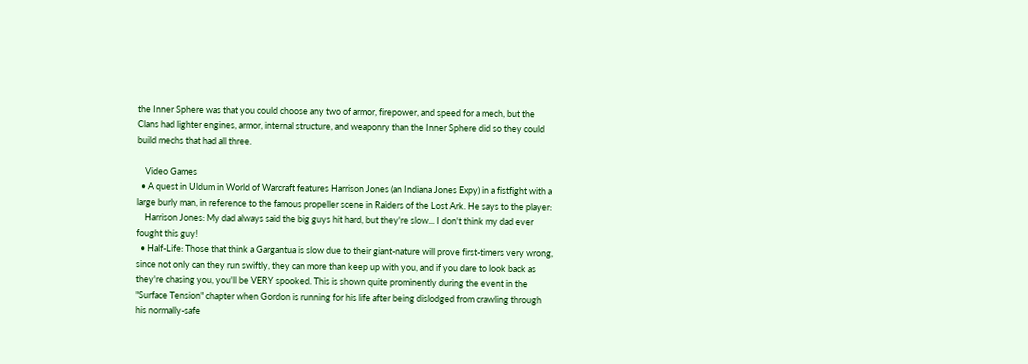the Inner Sphere was that you could choose any two of armor, firepower, and speed for a mech, but the Clans had lighter engines, armor, internal structure, and weaponry than the Inner Sphere did so they could build mechs that had all three.

    Video Games
  • A quest in Uldum in World of Warcraft features Harrison Jones (an Indiana Jones Expy) in a fistfight with a large burly man, in reference to the famous propeller scene in Raiders of the Lost Ark. He says to the player:
    Harrison Jones: My dad always said the big guys hit hard, but they're slow... I don't think my dad ever fought this guy!
  • Half-Life: Those that think a Gargantua is slow due to their giant-nature will prove first-timers very wrong, since not only can they run swiftly, they can more than keep up with you, and if you dare to look back as they're chasing you, you'll be VERY spooked. This is shown quite prominently during the event in the "Surface Tension" chapter when Gordon is running for his life after being dislodged from crawling through his normally-safe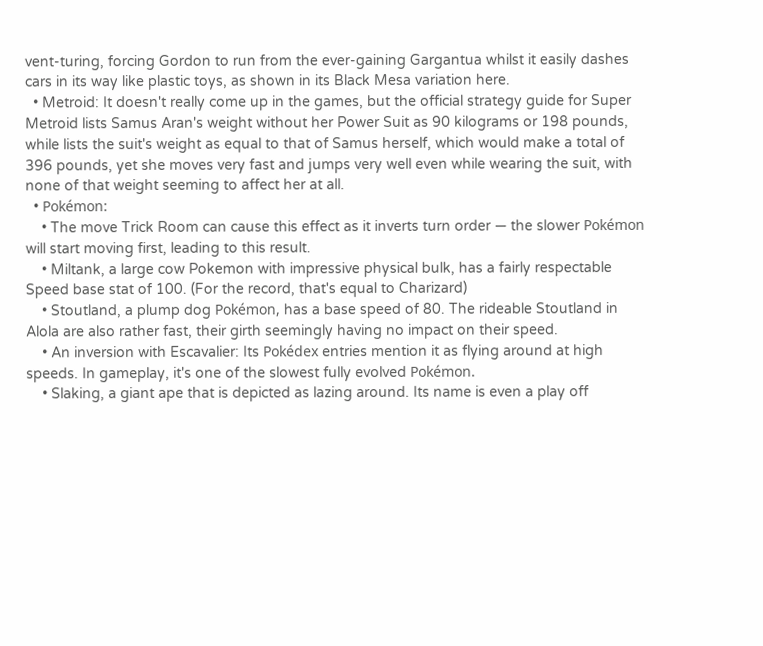vent-turing, forcing Gordon to run from the ever-gaining Gargantua whilst it easily dashes cars in its way like plastic toys, as shown in its Black Mesa variation here.
  • Metroid: It doesn't really come up in the games, but the official strategy guide for Super Metroid lists Samus Aran's weight without her Power Suit as 90 kilograms or 198 pounds, while lists the suit's weight as equal to that of Samus herself, which would make a total of 396 pounds, yet she moves very fast and jumps very well even while wearing the suit, with none of that weight seeming to affect her at all.
  • Pokémon:
    • The move Trick Room can cause this effect as it inverts turn order — the slower Pokémon will start moving first, leading to this result.
    • Miltank, a large cow Pokemon with impressive physical bulk, has a fairly respectable Speed base stat of 100. (For the record, that's equal to Charizard)
    • Stoutland, a plump dog Pokémon, has a base speed of 80. The rideable Stoutland in Alola are also rather fast, their girth seemingly having no impact on their speed.
    • An inversion with Escavalier: Its Pokédex entries mention it as flying around at high speeds. In gameplay, it's one of the slowest fully evolved Pokémon.
    • Slaking, a giant ape that is depicted as lazing around. Its name is even a play off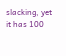slacking, yet it has 100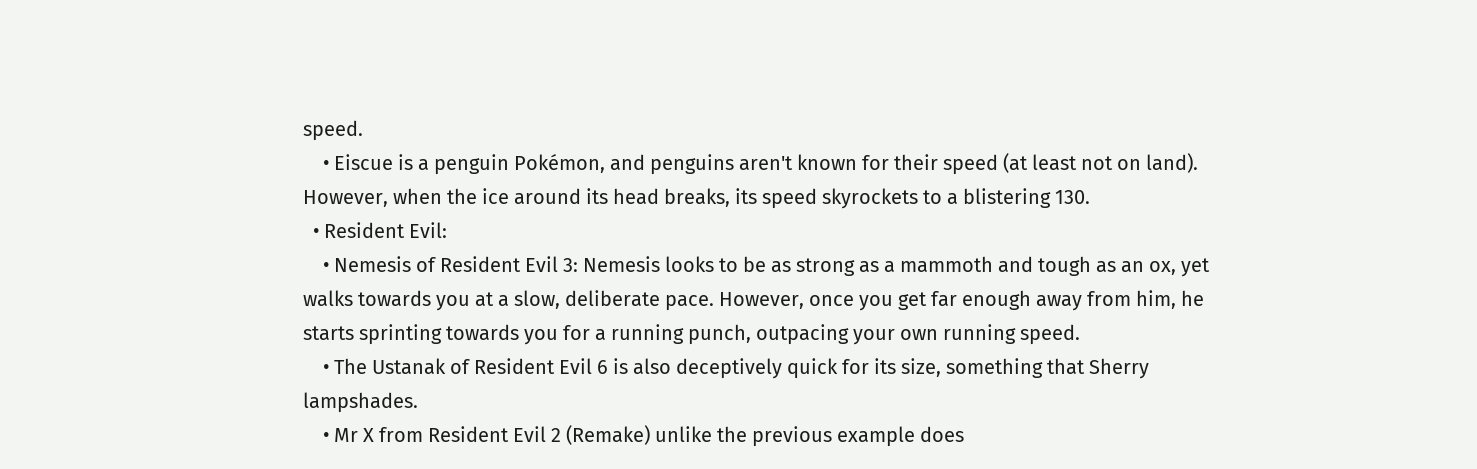speed.
    • Eiscue is a penguin Pokémon, and penguins aren't known for their speed (at least not on land). However, when the ice around its head breaks, its speed skyrockets to a blistering 130.
  • Resident Evil:
    • Nemesis of Resident Evil 3: Nemesis looks to be as strong as a mammoth and tough as an ox, yet walks towards you at a slow, deliberate pace. However, once you get far enough away from him, he starts sprinting towards you for a running punch, outpacing your own running speed.
    • The Ustanak of Resident Evil 6 is also deceptively quick for its size, something that Sherry lampshades.
    • Mr X from Resident Evil 2 (Remake) unlike the previous example does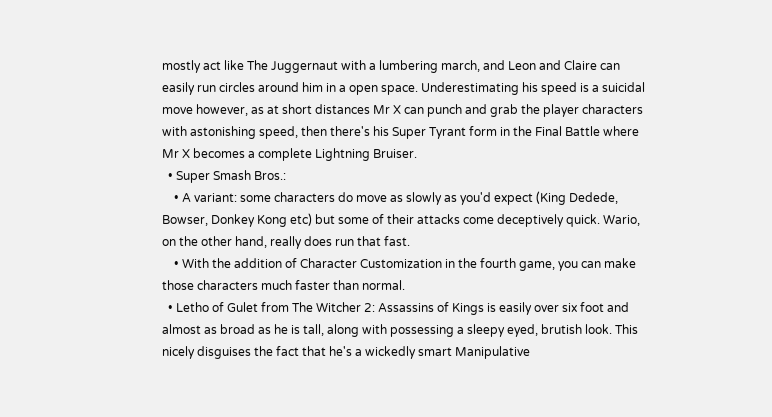mostly act like The Juggernaut with a lumbering march, and Leon and Claire can easily run circles around him in a open space. Underestimating his speed is a suicidal move however, as at short distances Mr X can punch and grab the player characters with astonishing speed, then there's his Super Tyrant form in the Final Battle where Mr X becomes a complete Lightning Bruiser.
  • Super Smash Bros.:
    • A variant: some characters do move as slowly as you'd expect (King Dedede, Bowser, Donkey Kong etc) but some of their attacks come deceptively quick. Wario, on the other hand, really does run that fast.
    • With the addition of Character Customization in the fourth game, you can make those characters much faster than normal.
  • Letho of Gulet from The Witcher 2: Assassins of Kings is easily over six foot and almost as broad as he is tall, along with possessing a sleepy eyed, brutish look. This nicely disguises the fact that he's a wickedly smart Manipulative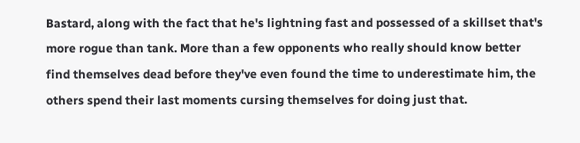Bastard, along with the fact that he's lightning fast and possessed of a skillset that's more rogue than tank. More than a few opponents who really should know better find themselves dead before they've even found the time to underestimate him, the others spend their last moments cursing themselves for doing just that.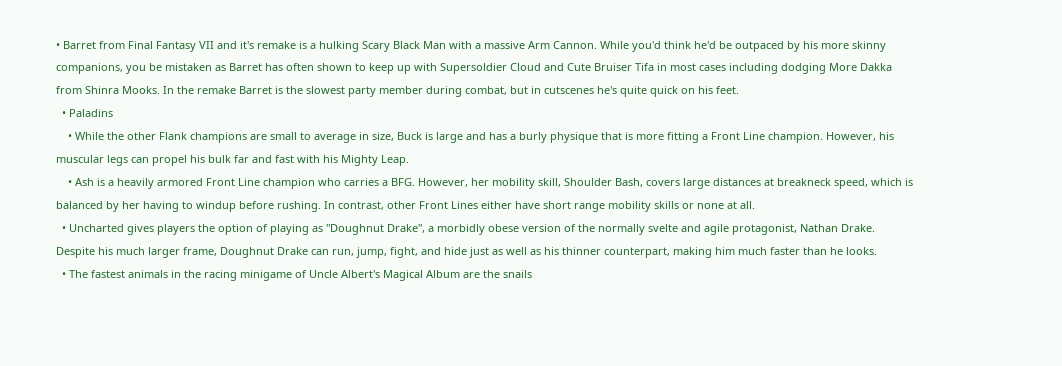• Barret from Final Fantasy VII and it's remake is a hulking Scary Black Man with a massive Arm Cannon. While you'd think he'd be outpaced by his more skinny companions, you be mistaken as Barret has often shown to keep up with Supersoldier Cloud and Cute Bruiser Tifa in most cases including dodging More Dakka from Shinra Mooks. In the remake Barret is the slowest party member during combat, but in cutscenes he's quite quick on his feet.
  • Paladins
    • While the other Flank champions are small to average in size, Buck is large and has a burly physique that is more fitting a Front Line champion. However, his muscular legs can propel his bulk far and fast with his Mighty Leap.
    • Ash is a heavily armored Front Line champion who carries a BFG. However, her mobility skill, Shoulder Bash, covers large distances at breakneck speed, which is balanced by her having to windup before rushing. In contrast, other Front Lines either have short range mobility skills or none at all.
  • Uncharted gives players the option of playing as "Doughnut Drake", a morbidly obese version of the normally svelte and agile protagonist, Nathan Drake. Despite his much larger frame, Doughnut Drake can run, jump, fight, and hide just as well as his thinner counterpart, making him much faster than he looks.
  • The fastest animals in the racing minigame of Uncle Albert's Magical Album are the snails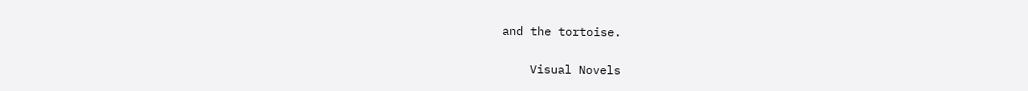and the tortoise.

    Visual Novels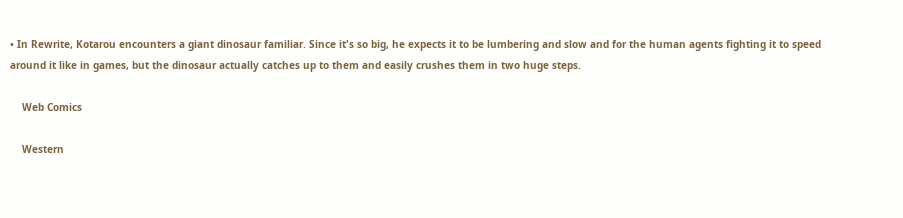• In Rewrite, Kotarou encounters a giant dinosaur familiar. Since it's so big, he expects it to be lumbering and slow and for the human agents fighting it to speed around it like in games, but the dinosaur actually catches up to them and easily crushes them in two huge steps.

    Web Comics

    Western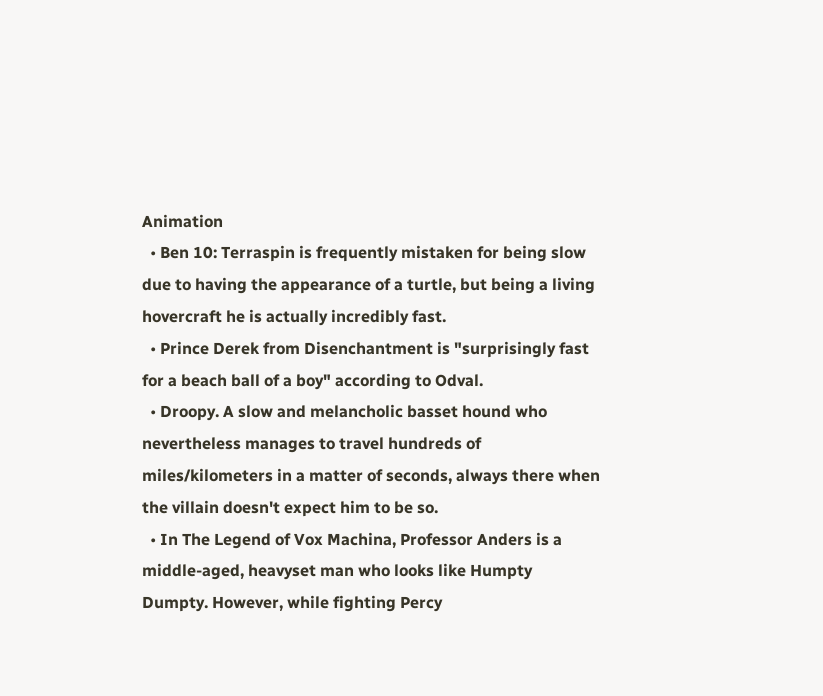Animation
  • Ben 10: Terraspin is frequently mistaken for being slow due to having the appearance of a turtle, but being a living hovercraft he is actually incredibly fast.
  • Prince Derek from Disenchantment is "surprisingly fast for a beach ball of a boy" according to Odval.
  • Droopy. A slow and melancholic basset hound who nevertheless manages to travel hundreds of miles/kilometers in a matter of seconds, always there when the villain doesn't expect him to be so.
  • In The Legend of Vox Machina, Professor Anders is a middle-aged, heavyset man who looks like Humpty Dumpty. However, while fighting Percy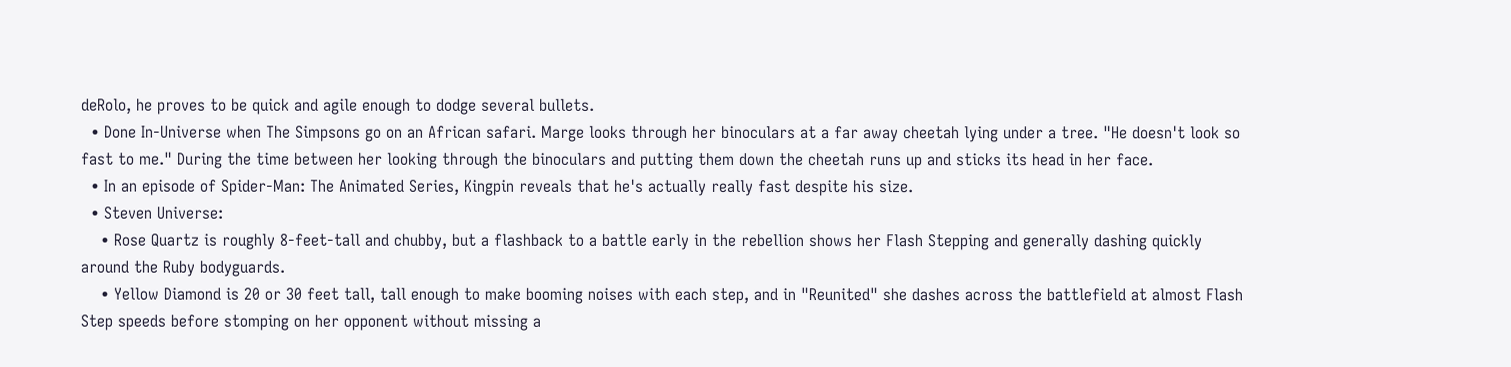deRolo, he proves to be quick and agile enough to dodge several bullets.
  • Done In-Universe when The Simpsons go on an African safari. Marge looks through her binoculars at a far away cheetah lying under a tree. "He doesn't look so fast to me." During the time between her looking through the binoculars and putting them down the cheetah runs up and sticks its head in her face.
  • In an episode of Spider-Man: The Animated Series, Kingpin reveals that he's actually really fast despite his size.
  • Steven Universe:
    • Rose Quartz is roughly 8-feet-tall and chubby, but a flashback to a battle early in the rebellion shows her Flash Stepping and generally dashing quickly around the Ruby bodyguards.
    • Yellow Diamond is 20 or 30 feet tall, tall enough to make booming noises with each step, and in "Reunited" she dashes across the battlefield at almost Flash Step speeds before stomping on her opponent without missing a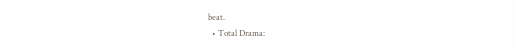beat.
  • Total Drama: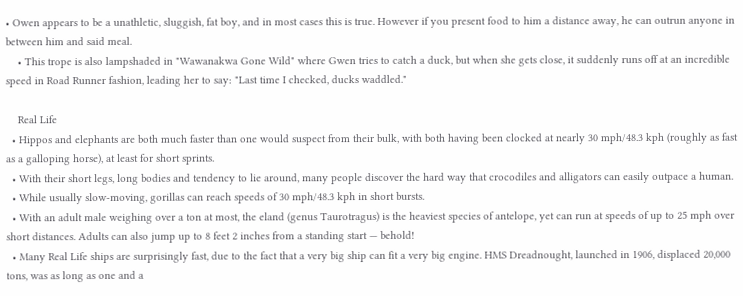• Owen appears to be a unathletic, sluggish, fat boy, and in most cases this is true. However if you present food to him a distance away, he can outrun anyone in between him and said meal.
    • This trope is also lampshaded in "Wawanakwa Gone Wild" where Gwen tries to catch a duck, but when she gets close, it suddenly runs off at an incredible speed in Road Runner fashion, leading her to say: "Last time I checked, ducks waddled."

    Real Life
  • Hippos and elephants are both much faster than one would suspect from their bulk, with both having been clocked at nearly 30 mph/48.3 kph (roughly as fast as a galloping horse), at least for short sprints.
  • With their short legs, long bodies and tendency to lie around, many people discover the hard way that crocodiles and alligators can easily outpace a human.
  • While usually slow-moving, gorillas can reach speeds of 30 mph/48.3 kph in short bursts.
  • With an adult male weighing over a ton at most, the eland (genus Taurotragus) is the heaviest species of antelope, yet can run at speeds of up to 25 mph over short distances. Adults can also jump up to 8 feet 2 inches from a standing start — behold!
  • Many Real Life ships are surprisingly fast, due to the fact that a very big ship can fit a very big engine. HMS Dreadnought, launched in 1906, displaced 20,000 tons, was as long as one and a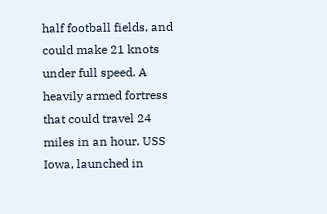half football fields, and could make 21 knots under full speed. A heavily armed fortress that could travel 24 miles in an hour. USS Iowa, launched in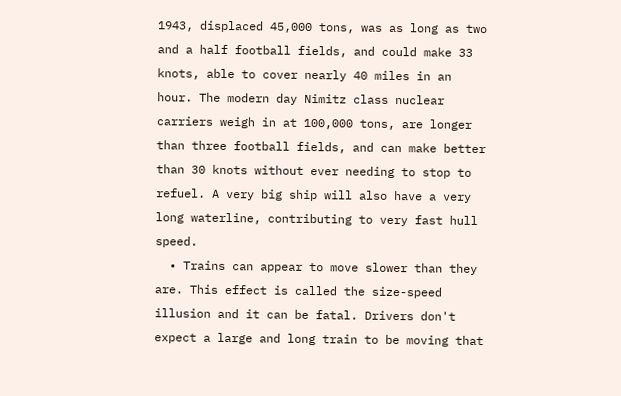1943, displaced 45,000 tons, was as long as two and a half football fields, and could make 33 knots, able to cover nearly 40 miles in an hour. The modern day Nimitz class nuclear carriers weigh in at 100,000 tons, are longer than three football fields, and can make better than 30 knots without ever needing to stop to refuel. A very big ship will also have a very long waterline, contributing to very fast hull speed.
  • Trains can appear to move slower than they are. This effect is called the size-speed illusion and it can be fatal. Drivers don't expect a large and long train to be moving that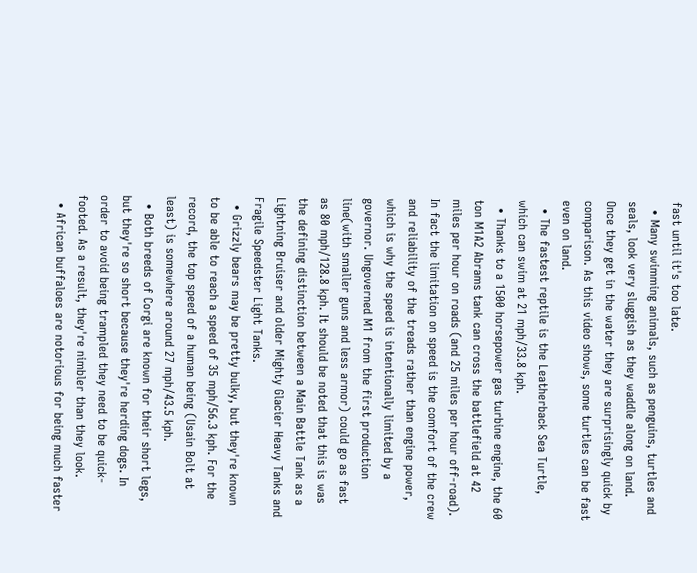fast until it's too late.
  • Many swimming animals, such as penguins, turtles and seals, look very sluggish as they waddle along on land. Once they get in the water they are surprisingly quick by comparison. As this video shows, some turtles can be fast even on land.
  • The fastest reptile is the Leatherback Sea Turtle, which can swim at 21 mph/33.8 kph.
  • Thanks to a 1500 horsepower gas turbine engine, the 60 ton M1A2 Abrams tank can cross the battlefield at 42 miles per hour on roads (and 25 miles per hour off-road). In fact the limitation on speed is the comfort of the crew and reliability of the treads rather than engine power, which is why the speed is intentionally limited by a governor. Ungoverned M1 from the first production line(with smaller guns and less armor) could go as fast as 80 mph/128.8 kph. It should be noted that this is was the defining distinction between a Main Battle Tank as a Lightning Bruiser and older Mighty Glacier Heavy Tanks and Fragile Speedster Light Tanks.
  • Grizzly bears may be pretty bulky, but they're known to be able to reach a speed of 35 mph/56.3 kph. For the record, the top speed of a human being (Usain Bolt at least) is somewhere around 27 mph/43.5 kph.
  • Both breeds of Corgi are known for their short legs, but they're so short because they're herding dogs. In order to avoid being trampled they need to be quick-footed. As a result, they're nimbler than they look.
  • African buffaloes are notorious for being much faster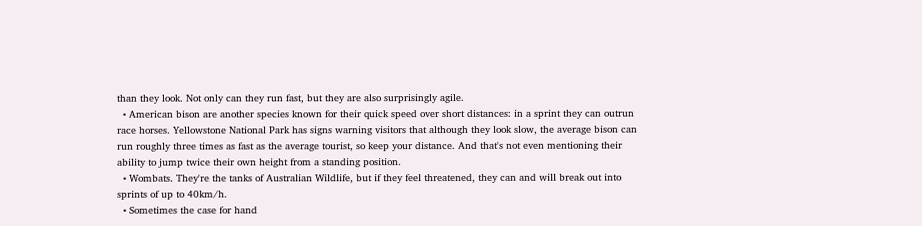than they look. Not only can they run fast, but they are also surprisingly agile.
  • American bison are another species known for their quick speed over short distances: in a sprint they can outrun race horses. Yellowstone National Park has signs warning visitors that although they look slow, the average bison can run roughly three times as fast as the average tourist, so keep your distance. And that's not even mentioning their ability to jump twice their own height from a standing position.
  • Wombats. They're the tanks of Australian Wildlife, but if they feel threatened, they can and will break out into sprints of up to 40km/h.
  • Sometimes the case for hand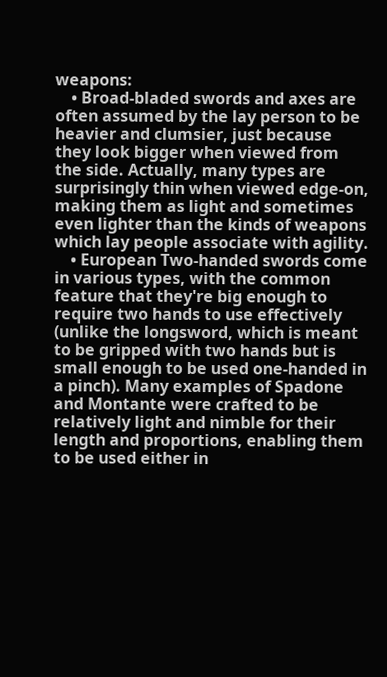weapons:
    • Broad-bladed swords and axes are often assumed by the lay person to be heavier and clumsier, just because they look bigger when viewed from the side. Actually, many types are surprisingly thin when viewed edge-on, making them as light and sometimes even lighter than the kinds of weapons which lay people associate with agility.
    • European Two-handed swords come in various types, with the common feature that they're big enough to require two hands to use effectively (unlike the longsword, which is meant to be gripped with two hands but is small enough to be used one-handed in a pinch). Many examples of Spadone and Montante were crafted to be relatively light and nimble for their length and proportions, enabling them to be used either in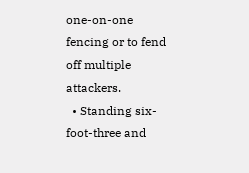one-on-one fencing or to fend off multiple attackers.
  • Standing six-foot-three and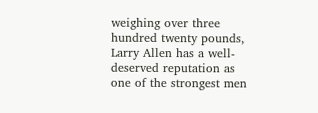weighing over three hundred twenty pounds, Larry Allen has a well-deserved reputation as one of the strongest men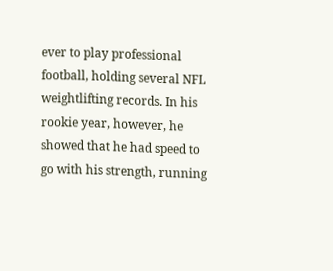ever to play professional football, holding several NFL weightlifting records. In his rookie year, however, he showed that he had speed to go with his strength, running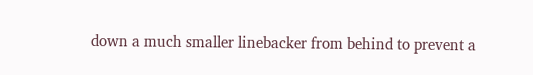down a much smaller linebacker from behind to prevent a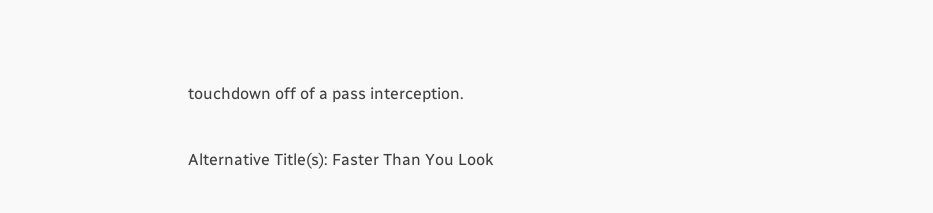touchdown off of a pass interception.

Alternative Title(s): Faster Than You Look